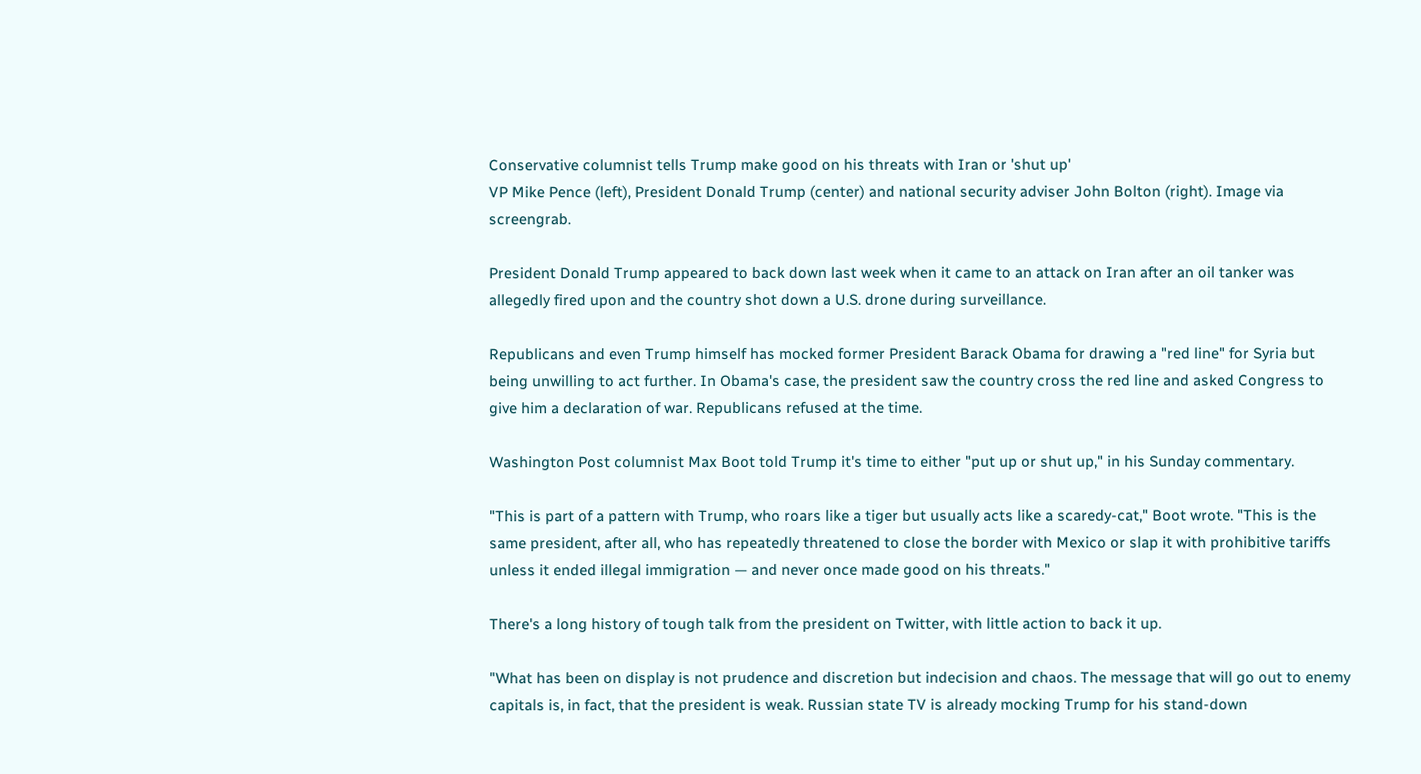Conservative columnist tells Trump make good on his threats with Iran or 'shut up'
VP Mike Pence (left), President Donald Trump (center) and national security adviser John Bolton (right). Image via screengrab.

President Donald Trump appeared to back down last week when it came to an attack on Iran after an oil tanker was allegedly fired upon and the country shot down a U.S. drone during surveillance.

Republicans and even Trump himself has mocked former President Barack Obama for drawing a "red line" for Syria but being unwilling to act further. In Obama's case, the president saw the country cross the red line and asked Congress to give him a declaration of war. Republicans refused at the time.

Washington Post columnist Max Boot told Trump it's time to either "put up or shut up," in his Sunday commentary.

"This is part of a pattern with Trump, who roars like a tiger but usually acts like a scaredy-cat," Boot wrote. "This is the same president, after all, who has repeatedly threatened to close the border with Mexico or slap it with prohibitive tariffs unless it ended illegal immigration — and never once made good on his threats."

There's a long history of tough talk from the president on Twitter, with little action to back it up.

"What has been on display is not prudence and discretion but indecision and chaos. The message that will go out to enemy capitals is, in fact, that the president is weak. Russian state TV is already mocking Trump for his stand-down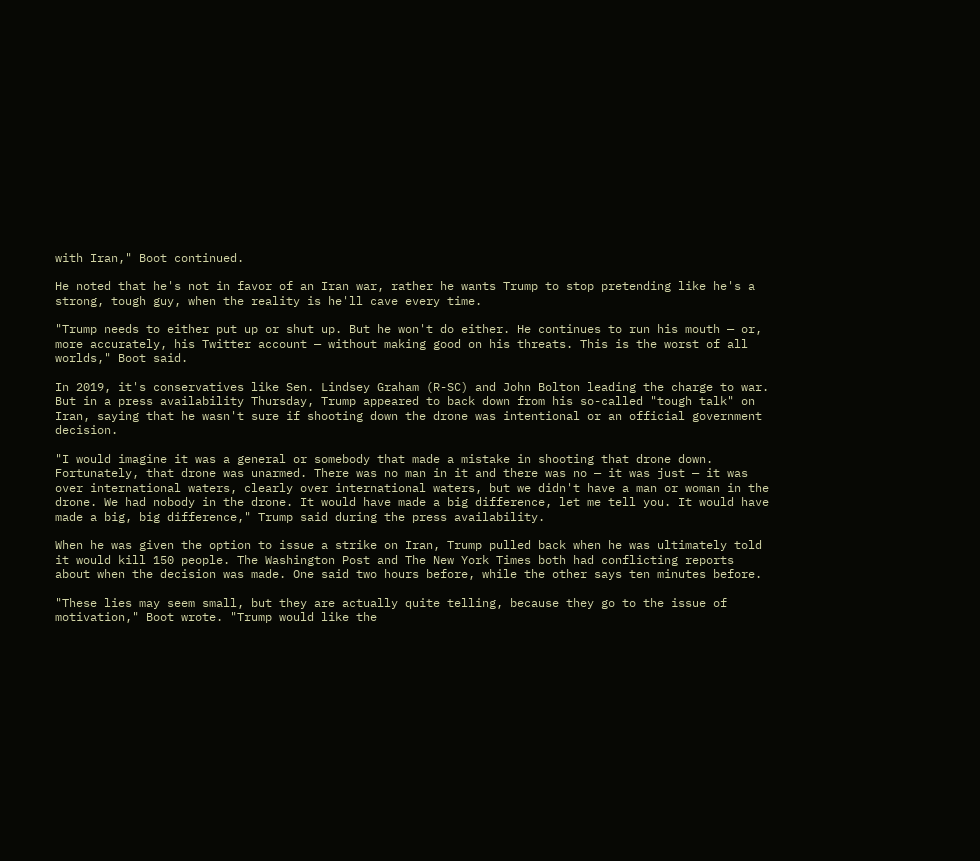with Iran," Boot continued.

He noted that he's not in favor of an Iran war, rather he wants Trump to stop pretending like he's a strong, tough guy, when the reality is he'll cave every time.

"Trump needs to either put up or shut up. But he won't do either. He continues to run his mouth — or, more accurately, his Twitter account — without making good on his threats. This is the worst of all worlds," Boot said.

In 2019, it's conservatives like Sen. Lindsey Graham (R-SC) and John Bolton leading the charge to war. But in a press availability Thursday, Trump appeared to back down from his so-called "tough talk" on Iran, saying that he wasn't sure if shooting down the drone was intentional or an official government decision.

"I would imagine it was a general or somebody that made a mistake in shooting that drone down. Fortunately, that drone was unarmed. There was no man in it and there was no — it was just — it was over international waters, clearly over international waters, but we didn't have a man or woman in the drone. We had nobody in the drone. It would have made a big difference, let me tell you. It would have made a big, big difference," Trump said during the press availability.

When he was given the option to issue a strike on Iran, Trump pulled back when he was ultimately told it would kill 150 people. The Washington Post and The New York Times both had conflicting reports about when the decision was made. One said two hours before, while the other says ten minutes before.

"These lies may seem small, but they are actually quite telling, because they go to the issue of motivation," Boot wrote. "Trump would like the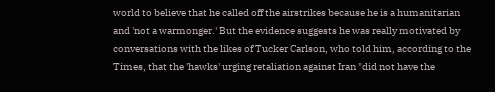world to believe that he called off the airstrikes because he is a humanitarian and 'not a warmonger.' But the evidence suggests he was really motivated by conversations with the likes of Tucker Carlson, who told him, according to the Times, that the 'hawks' urging retaliation against Iran "did not have the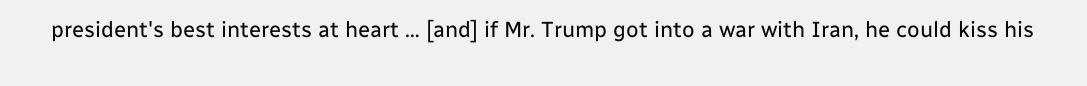president's best interests at heart … [and] if Mr. Trump got into a war with Iran, he could kiss his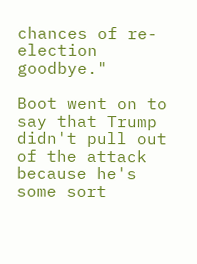chances of re-election goodbye."

Boot went on to say that Trump didn't pull out of the attack because he's some sort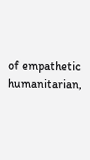of empathetic humanitarian,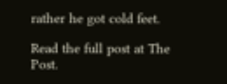rather he got cold feet.

Read the full post at The Post.